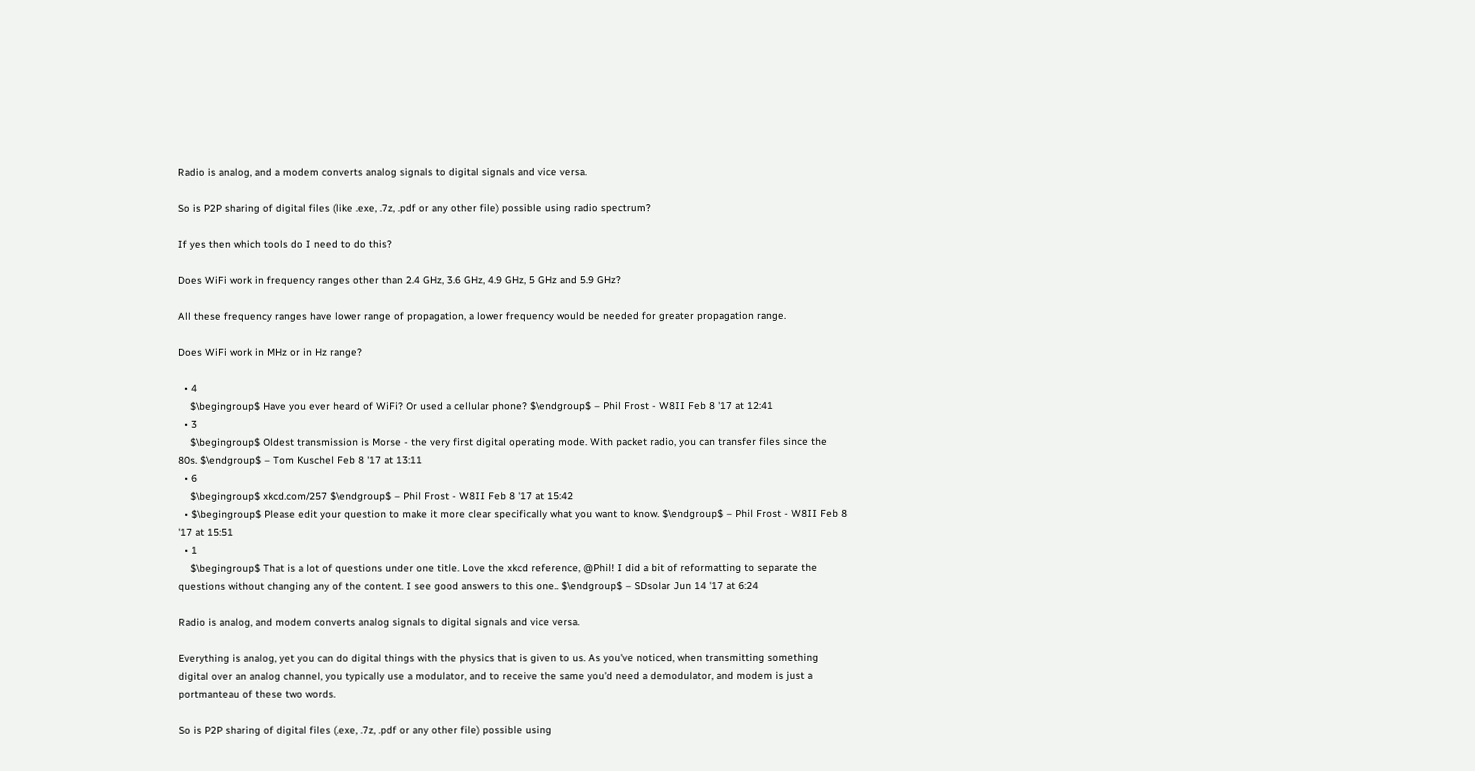Radio is analog, and a modem converts analog signals to digital signals and vice versa.

So is P2P sharing of digital files (like .exe, .7z, .pdf or any other file) possible using radio spectrum?

If yes then which tools do I need to do this?

Does WiFi work in frequency ranges other than 2.4 GHz, 3.6 GHz, 4.9 GHz, 5 GHz and 5.9 GHz?

All these frequency ranges have lower range of propagation, a lower frequency would be needed for greater propagation range.

Does WiFi work in MHz or in Hz range?

  • 4
    $\begingroup$ Have you ever heard of WiFi? Or used a cellular phone? $\endgroup$ – Phil Frost - W8II Feb 8 '17 at 12:41
  • 3
    $\begingroup$ Oldest transmission is Morse - the very first digital operating mode. With packet radio, you can transfer files since the 80s. $\endgroup$ – Tom Kuschel Feb 8 '17 at 13:11
  • 6
    $\begingroup$ xkcd.com/257 $\endgroup$ – Phil Frost - W8II Feb 8 '17 at 15:42
  • $\begingroup$ Please edit your question to make it more clear specifically what you want to know. $\endgroup$ – Phil Frost - W8II Feb 8 '17 at 15:51
  • 1
    $\begingroup$ That is a lot of questions under one title. Love the xkcd reference, @Phil! I did a bit of reformatting to separate the questions without changing any of the content. I see good answers to this one.. $\endgroup$ – SDsolar Jun 14 '17 at 6:24

Radio is analog, and modem converts analog signals to digital signals and vice versa.

Everything is analog, yet you can do digital things with the physics that is given to us. As you've noticed, when transmitting something digital over an analog channel, you typically use a modulator, and to receive the same you'd need a demodulator, and modem is just a portmanteau of these two words.

So is P2P sharing of digital files (.exe, .7z, .pdf or any other file) possible using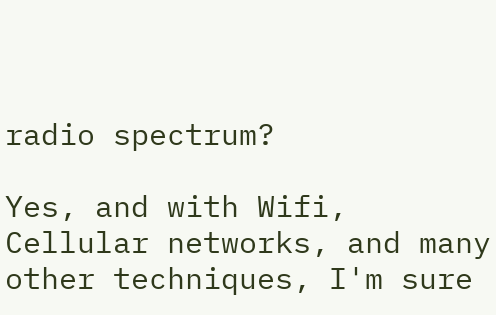radio spectrum?

Yes, and with Wifi, Cellular networks, and many other techniques, I'm sure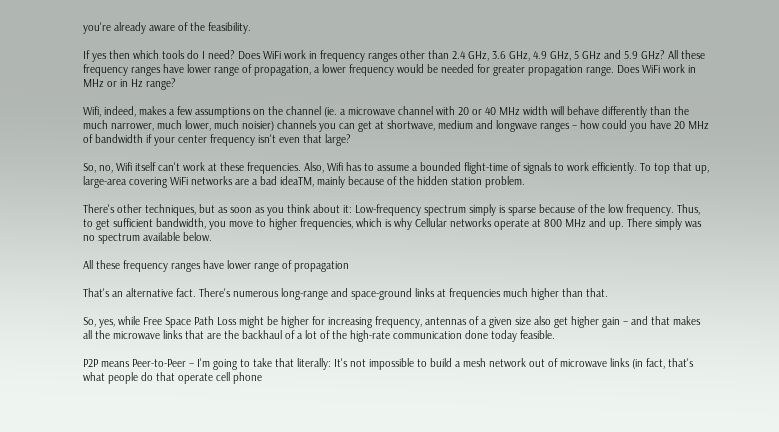you're already aware of the feasibility.

If yes then which tools do I need? Does WiFi work in frequency ranges other than 2.4 GHz, 3.6 GHz, 4.9 GHz, 5 GHz and 5.9 GHz? All these frequency ranges have lower range of propagation, a lower frequency would be needed for greater propagation range. Does WiFi work in MHz or in Hz range?

Wifi, indeed, makes a few assumptions on the channel (ie. a microwave channel with 20 or 40 MHz width will behave differently than the much narrower, much lower, much noisier) channels you can get at shortwave, medium and longwave ranges – how could you have 20 MHz of bandwidth if your center frequency isn't even that large?

So, no, Wifi itself can't work at these frequencies. Also, Wifi has to assume a bounded flight-time of signals to work efficiently. To top that up, large-area covering WiFi networks are a bad ideaTM, mainly because of the hidden station problem.

There's other techniques, but as soon as you think about it: Low-frequency spectrum simply is sparse because of the low frequency. Thus, to get sufficient bandwidth, you move to higher frequencies, which is why Cellular networks operate at 800 MHz and up. There simply was no spectrum available below.

All these frequency ranges have lower range of propagation

That's an alternative fact. There's numerous long-range and space-ground links at frequencies much higher than that.

So, yes, while Free Space Path Loss might be higher for increasing frequency, antennas of a given size also get higher gain – and that makes all the microwave links that are the backhaul of a lot of the high-rate communication done today feasible.

P2P means Peer-to-Peer – I'm going to take that literally: It's not impossible to build a mesh network out of microwave links (in fact, that's what people do that operate cell phone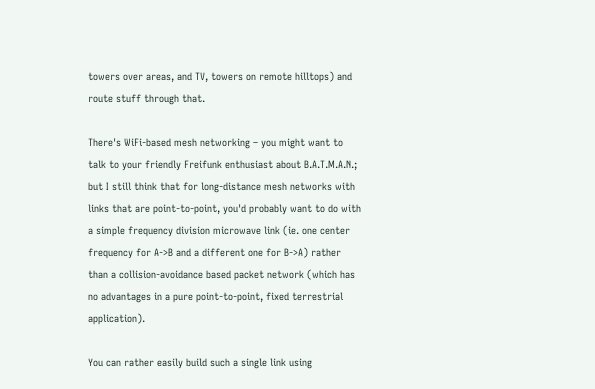towers over areas, and TV, towers on remote hilltops) and route stuff through that.

There's WiFi-based mesh networking – you might want to talk to your friendly Freifunk enthusiast about B.A.T.M.A.N.; but I still think that for long-distance mesh networks with links that are point-to-point, you'd probably want to do with a simple frequency division microwave link (ie. one center frequency for A->B and a different one for B->A) rather than a collision-avoidance based packet network (which has no advantages in a pure point-to-point, fixed terrestrial application).

You can rather easily build such a single link using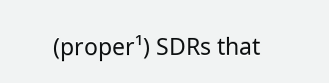(proper¹) SDRs that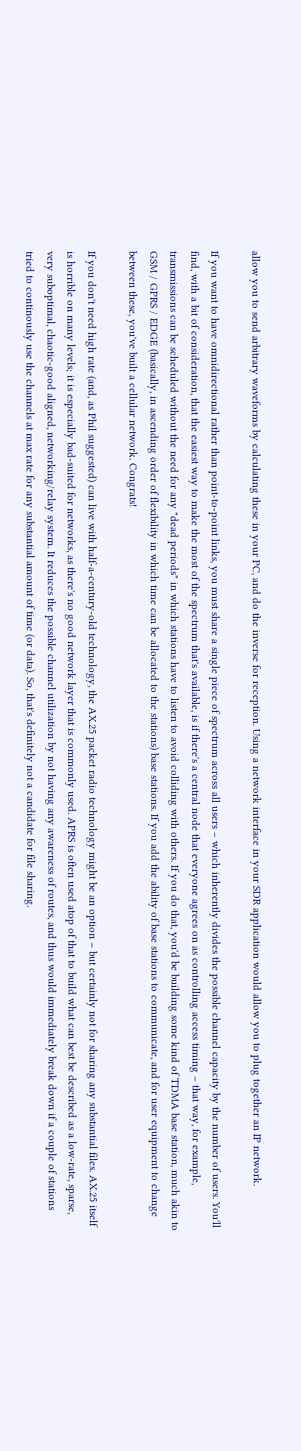allow you to send arbitrary waveforms by calculating these in your PC, and do the inverse for reception. Using a network interface in your SDR application would allow you to plug together an IP network.

If you want to have omnidirectional rather than point-to-point links, you must share a single piece of spectrum across all users – which inherently divides the possible channel capacity by the number of users. You'll find, with a bit of consideration, that the easiest way to make the most of the spectrum that's available, is if there's a central node that everyone agrees on as controlling access timing – that way, for example, transmissions can be scheduled without the need for any "dead periods" in which stations have to listen to avoid colliding with others. If you do that, you'd be building some kind of TDMA base station, much akin to GSM / GPRS / EDGE (basically, in ascending order of flexibility in which time can be allocated to the stations) base stations. If you add the ability of base stations to communicate, and for user equipment to change between these, you've built a cellular network. Congrats!

If you don't need high rate (and, as Phil suggested) can live with half-a-century-old technology, the AX.25 packet radio technology might be an option – but certainly not for sharing any substantial files. AX.25 itself is horrible on many levels; it is especially bad-suited for networks, as there's no good network layer that is commonly used. APRS is often used atop of that to build what can best be described as a low-rate, sparse, very suboptimal, chaotic-good aligned, networking/relay system. It reduces the possible channel utilization by not having any awareness of routes, and thus would immediately break down if a couple of stations tried to continously use the channels at max rate for any substantial amount of time (or data). So, that's definitely not a candidate for file sharing.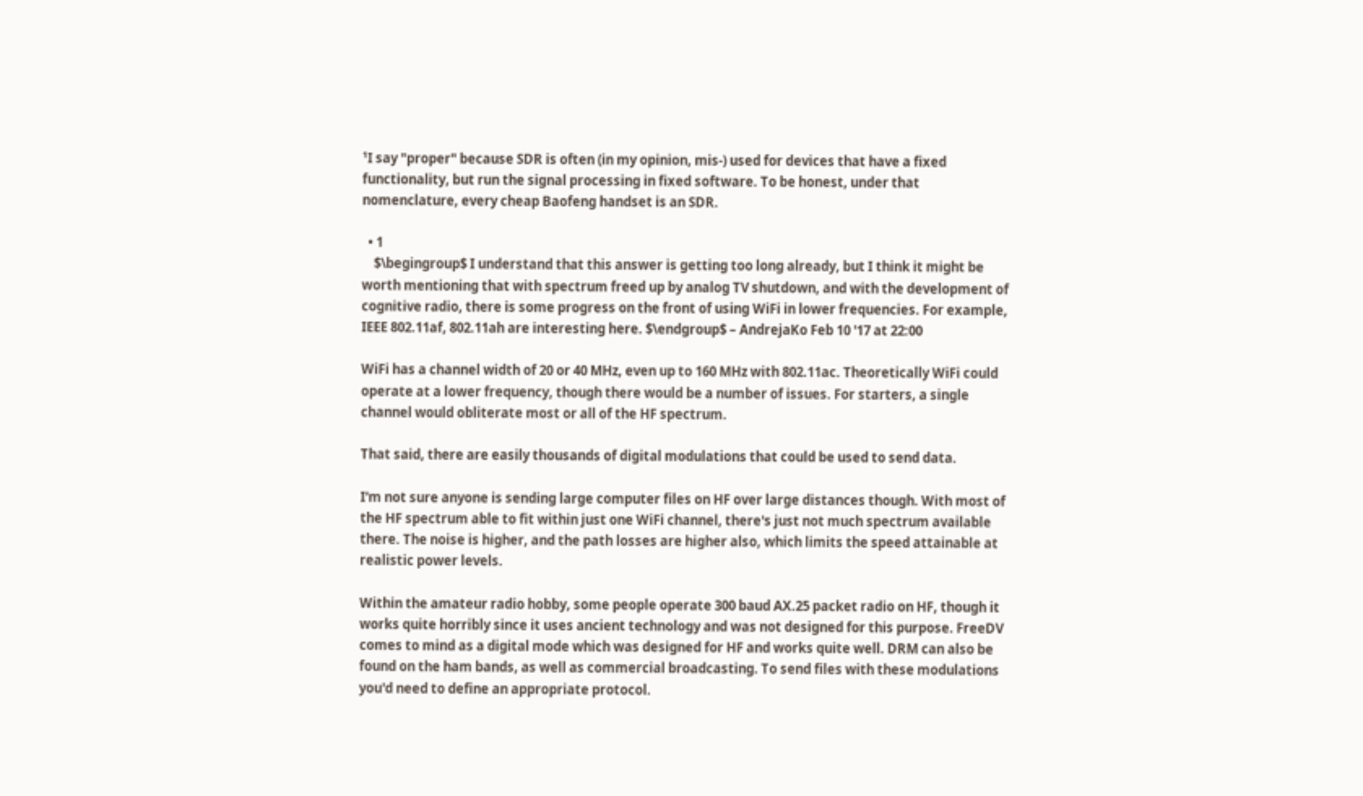¹I say "proper" because SDR is often (in my opinion, mis-) used for devices that have a fixed functionality, but run the signal processing in fixed software. To be honest, under that nomenclature, every cheap Baofeng handset is an SDR.

  • 1
    $\begingroup$ I understand that this answer is getting too long already, but I think it might be worth mentioning that with spectrum freed up by analog TV shutdown, and with the development of cognitive radio, there is some progress on the front of using WiFi in lower frequencies. For example, IEEE 802.11af, 802.11ah are interesting here. $\endgroup$ – AndrejaKo Feb 10 '17 at 22:00

WiFi has a channel width of 20 or 40 MHz, even up to 160 MHz with 802.11ac. Theoretically WiFi could operate at a lower frequency, though there would be a number of issues. For starters, a single channel would obliterate most or all of the HF spectrum.

That said, there are easily thousands of digital modulations that could be used to send data.

I'm not sure anyone is sending large computer files on HF over large distances though. With most of the HF spectrum able to fit within just one WiFi channel, there's just not much spectrum available there. The noise is higher, and the path losses are higher also, which limits the speed attainable at realistic power levels.

Within the amateur radio hobby, some people operate 300 baud AX.25 packet radio on HF, though it works quite horribly since it uses ancient technology and was not designed for this purpose. FreeDV comes to mind as a digital mode which was designed for HF and works quite well. DRM can also be found on the ham bands, as well as commercial broadcasting. To send files with these modulations you'd need to define an appropriate protocol.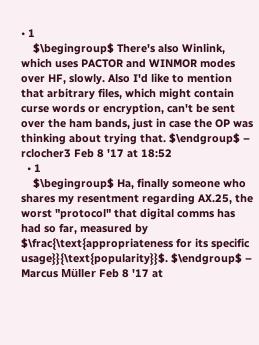• 1
    $\begingroup$ There's also Winlink, which uses PACTOR and WINMOR modes over HF, slowly. Also I'd like to mention that arbitrary files, which might contain curse words or encryption, can't be sent over the ham bands, just in case the OP was thinking about trying that. $\endgroup$ – rclocher3 Feb 8 '17 at 18:52
  • 1
    $\begingroup$ Ha, finally someone who shares my resentment regarding AX.25, the worst "protocol" that digital comms has had so far, measured by $\frac{\text{appropriateness for its specific usage}}{\text{popularity}}$. $\endgroup$ – Marcus Müller Feb 8 '17 at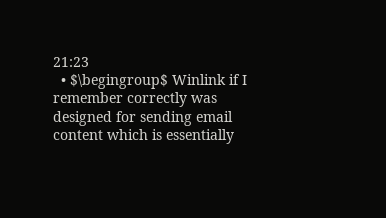21:23
  • $\begingroup$ Winlink if I remember correctly was designed for sending email content which is essentially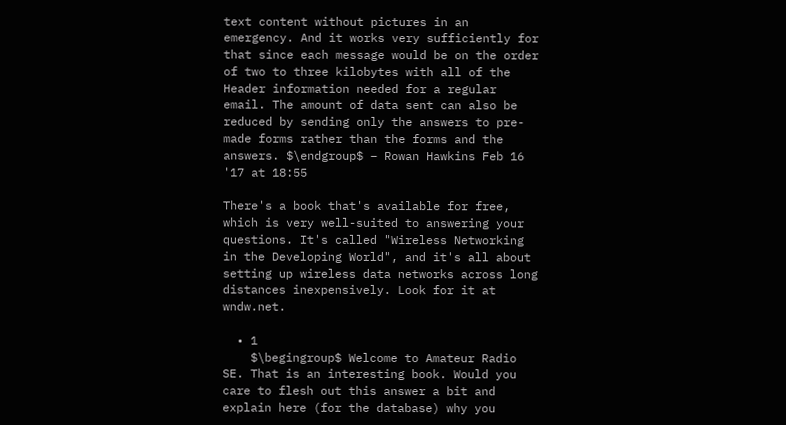text content without pictures in an emergency. And it works very sufficiently for that since each message would be on the order of two to three kilobytes with all of the Header information needed for a regular email. The amount of data sent can also be reduced by sending only the answers to pre-made forms rather than the forms and the answers. $\endgroup$ – Rowan Hawkins Feb 16 '17 at 18:55

There's a book that's available for free, which is very well-suited to answering your questions. It's called "Wireless Networking in the Developing World", and it's all about setting up wireless data networks across long distances inexpensively. Look for it at wndw.net.

  • 1
    $\begingroup$ Welcome to Amateur Radio SE. That is an interesting book. Would you care to flesh out this answer a bit and explain here (for the database) why you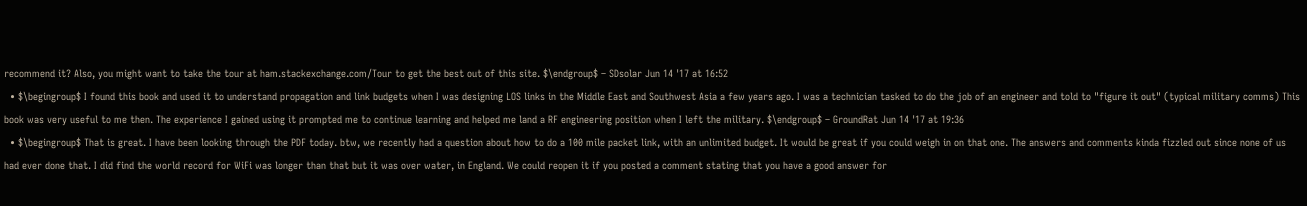recommend it? Also, you might want to take the tour at ham.stackexchange.com/Tour to get the best out of this site. $\endgroup$ – SDsolar Jun 14 '17 at 16:52
  • $\begingroup$ I found this book and used it to understand propagation and link budgets when I was designing LOS links in the Middle East and Southwest Asia a few years ago. I was a technician tasked to do the job of an engineer and told to "figure it out" (typical military comms) This book was very useful to me then. The experience I gained using it prompted me to continue learning and helped me land a RF engineering position when I left the military. $\endgroup$ – GroundRat Jun 14 '17 at 19:36
  • $\begingroup$ That is great. I have been looking through the PDF today. btw, we recently had a question about how to do a 100 mile packet link, with an unlimited budget. It would be great if you could weigh in on that one. The answers and comments kinda fizzled out since none of us had ever done that. I did find the world record for WiFi was longer than that but it was over water, in England. We could reopen it if you posted a comment stating that you have a good answer for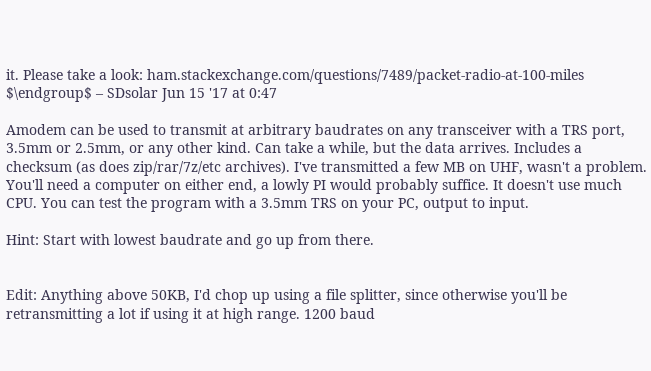it. Please take a look: ham.stackexchange.com/questions/7489/packet-radio-at-100-miles $\endgroup$ – SDsolar Jun 15 '17 at 0:47

Amodem can be used to transmit at arbitrary baudrates on any transceiver with a TRS port, 3.5mm or 2.5mm, or any other kind. Can take a while, but the data arrives. Includes a checksum (as does zip/rar/7z/etc archives). I've transmitted a few MB on UHF, wasn't a problem. You'll need a computer on either end, a lowly PI would probably suffice. It doesn't use much CPU. You can test the program with a 3.5mm TRS on your PC, output to input.

Hint: Start with lowest baudrate and go up from there.


Edit: Anything above 50KB, I'd chop up using a file splitter, since otherwise you'll be retransmitting a lot if using it at high range. 1200 baud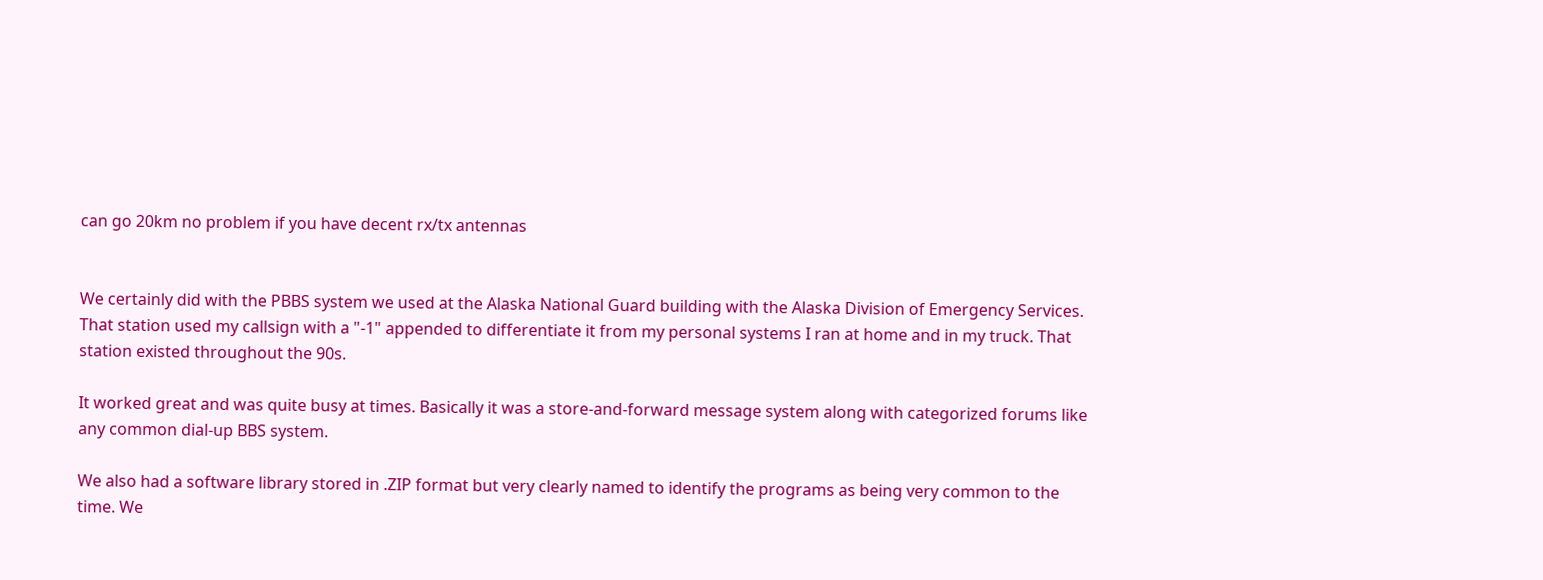can go 20km no problem if you have decent rx/tx antennas


We certainly did with the PBBS system we used at the Alaska National Guard building with the Alaska Division of Emergency Services. That station used my callsign with a "-1" appended to differentiate it from my personal systems I ran at home and in my truck. That station existed throughout the 90s.

It worked great and was quite busy at times. Basically it was a store-and-forward message system along with categorized forums like any common dial-up BBS system.

We also had a software library stored in .ZIP format but very clearly named to identify the programs as being very common to the time. We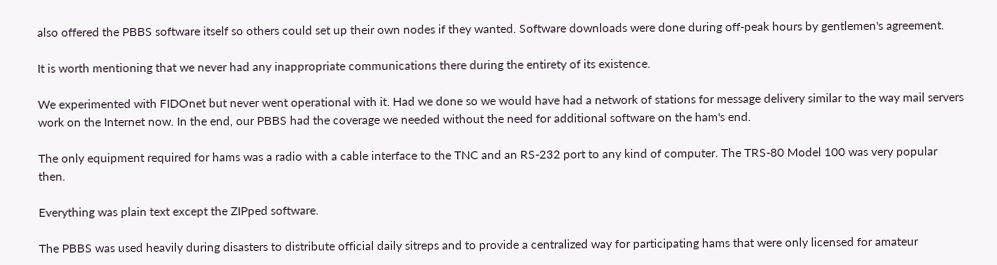also offered the PBBS software itself so others could set up their own nodes if they wanted. Software downloads were done during off-peak hours by gentlemen's agreement.

It is worth mentioning that we never had any inappropriate communications there during the entirety of its existence.

We experimented with FIDOnet but never went operational with it. Had we done so we would have had a network of stations for message delivery similar to the way mail servers work on the Internet now. In the end, our PBBS had the coverage we needed without the need for additional software on the ham's end.

The only equipment required for hams was a radio with a cable interface to the TNC and an RS-232 port to any kind of computer. The TRS-80 Model 100 was very popular then.

Everything was plain text except the ZIPped software.

The PBBS was used heavily during disasters to distribute official daily sitreps and to provide a centralized way for participating hams that were only licensed for amateur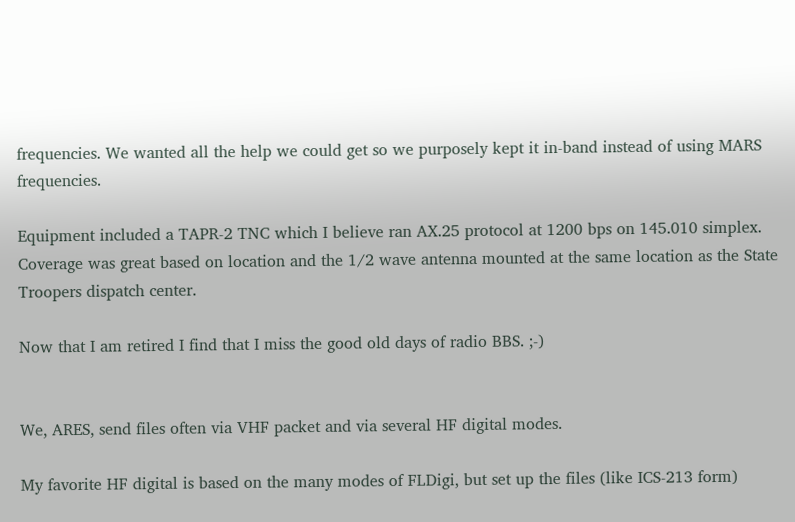frequencies. We wanted all the help we could get so we purposely kept it in-band instead of using MARS frequencies.

Equipment included a TAPR-2 TNC which I believe ran AX.25 protocol at 1200 bps on 145.010 simplex. Coverage was great based on location and the 1/2 wave antenna mounted at the same location as the State Troopers dispatch center.

Now that I am retired I find that I miss the good old days of radio BBS. ;-)


We, ARES, send files often via VHF packet and via several HF digital modes.

My favorite HF digital is based on the many modes of FLDigi, but set up the files (like ICS-213 form)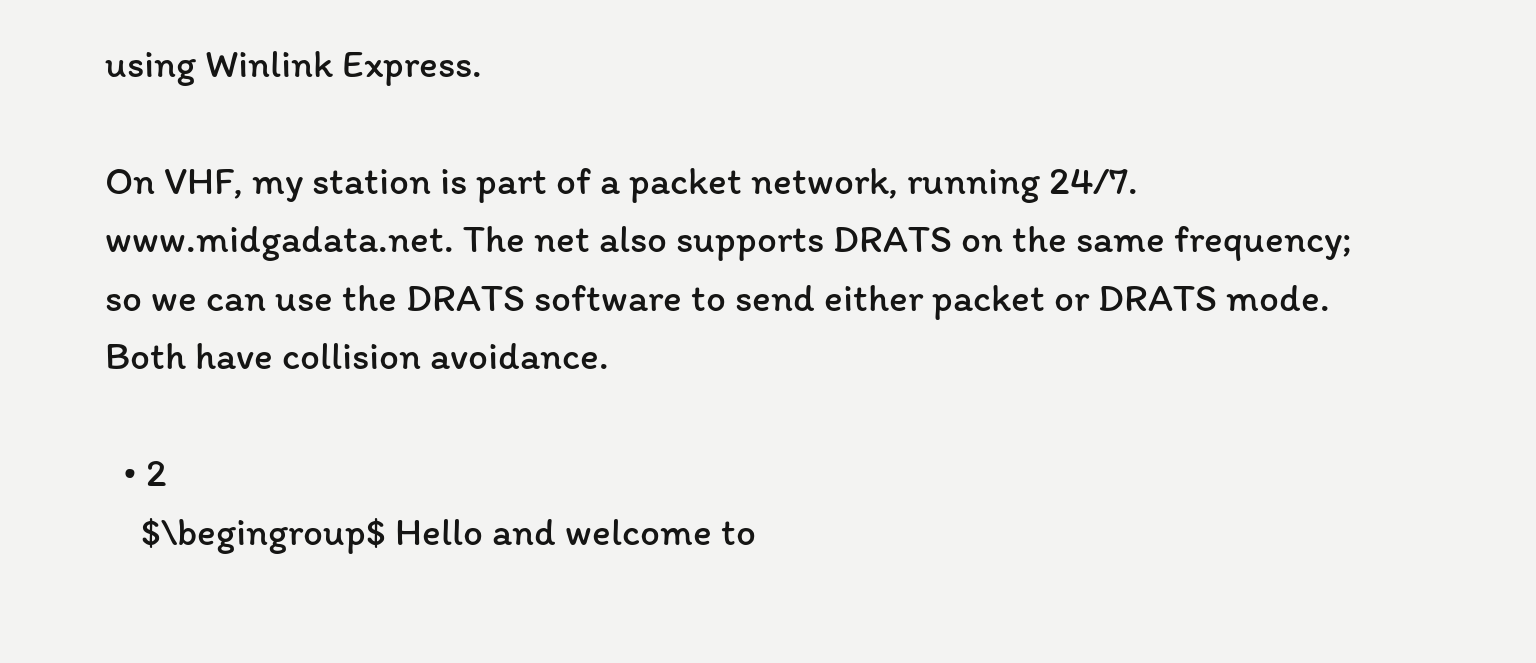using Winlink Express.

On VHF, my station is part of a packet network, running 24/7. www.midgadata.net. The net also supports DRATS on the same frequency; so we can use the DRATS software to send either packet or DRATS mode. Both have collision avoidance.

  • 2
    $\begingroup$ Hello and welcome to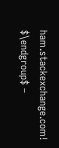ham.stackexchange.com! $\endgroup$ –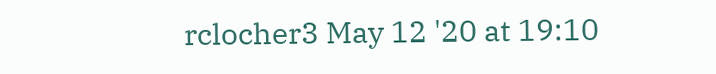rclocher3 May 12 '20 at 19:10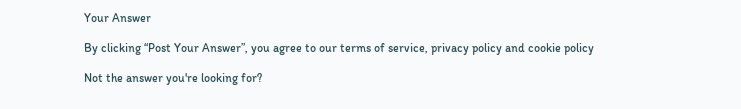Your Answer

By clicking “Post Your Answer”, you agree to our terms of service, privacy policy and cookie policy

Not the answer you're looking for?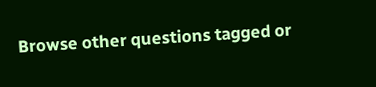Browse other questions tagged or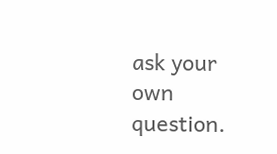ask your own question.